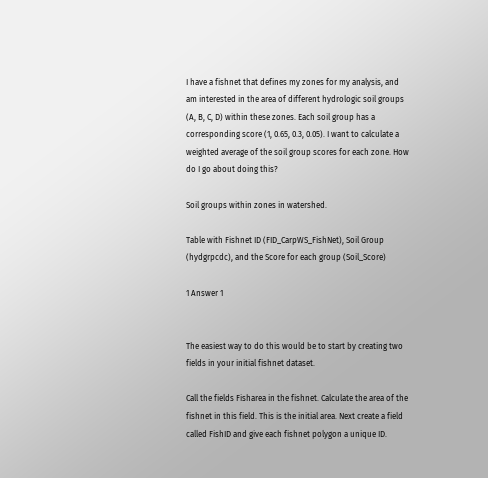I have a fishnet that defines my zones for my analysis, and am interested in the area of different hydrologic soil groups (A, B, C, D) within these zones. Each soil group has a corresponding score (1, 0.65, 0.3, 0.05). I want to calculate a weighted average of the soil group scores for each zone. How do I go about doing this?

Soil groups within zones in watershed.

Table with Fishnet ID (FID_CarpWS_FishNet), Soil Group (hydgrpcdc), and the Score for each group (Soil_Score)

1 Answer 1


The easiest way to do this would be to start by creating two fields in your initial fishnet dataset.

Call the fields Fisharea in the fishnet. Calculate the area of the fishnet in this field. This is the initial area. Next create a field called FishID and give each fishnet polygon a unique ID.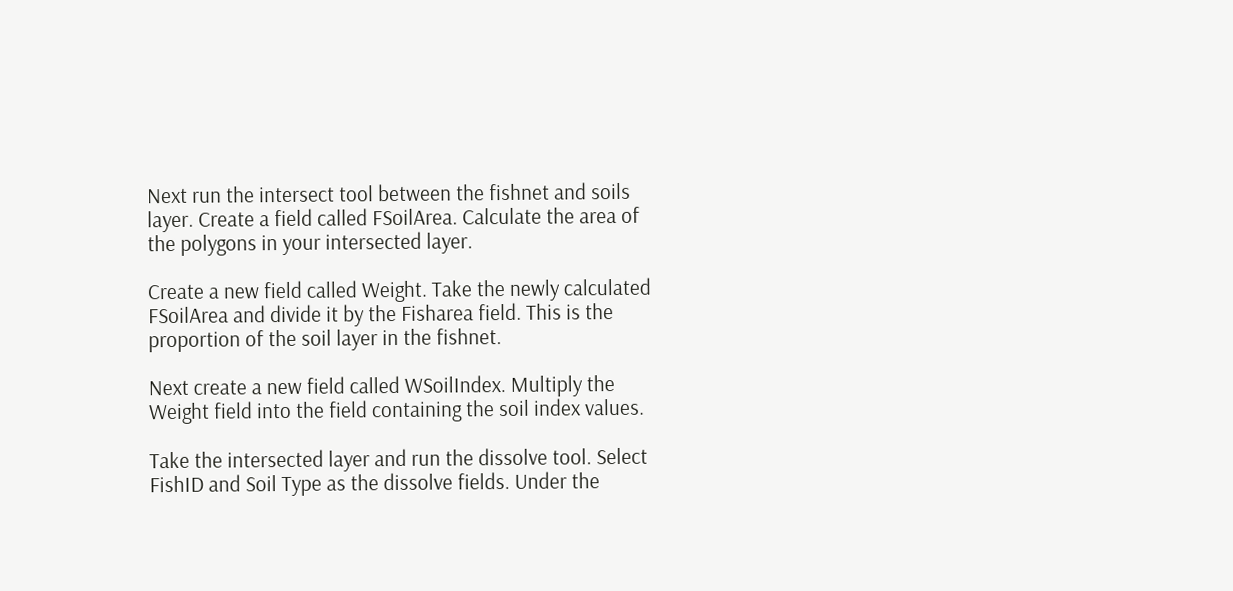Next run the intersect tool between the fishnet and soils layer. Create a field called FSoilArea. Calculate the area of the polygons in your intersected layer.

Create a new field called Weight. Take the newly calculated FSoilArea and divide it by the Fisharea field. This is the proportion of the soil layer in the fishnet.

Next create a new field called WSoilIndex. Multiply the Weight field into the field containing the soil index values.

Take the intersected layer and run the dissolve tool. Select FishID and Soil Type as the dissolve fields. Under the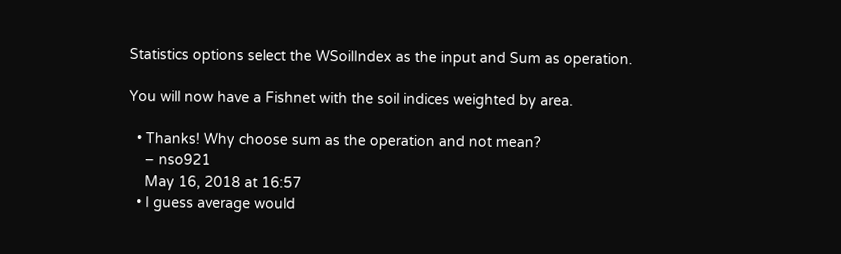Statistics options select the WSoilIndex as the input and Sum as operation.

You will now have a Fishnet with the soil indices weighted by area.

  • Thanks! Why choose sum as the operation and not mean?
    – nso921
    May 16, 2018 at 16:57
  • I guess average would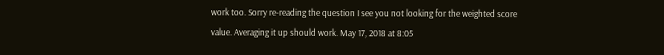work too. Sorry re-reading the question I see you not looking for the weighted score value. Averaging it up should work. May 17, 2018 at 8:05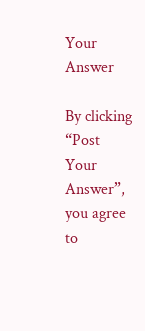Your Answer

By clicking “Post Your Answer”, you agree to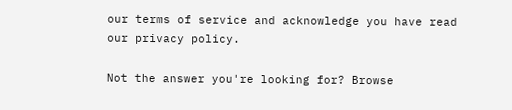our terms of service and acknowledge you have read our privacy policy.

Not the answer you're looking for? Browse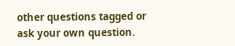other questions tagged or ask your own question.